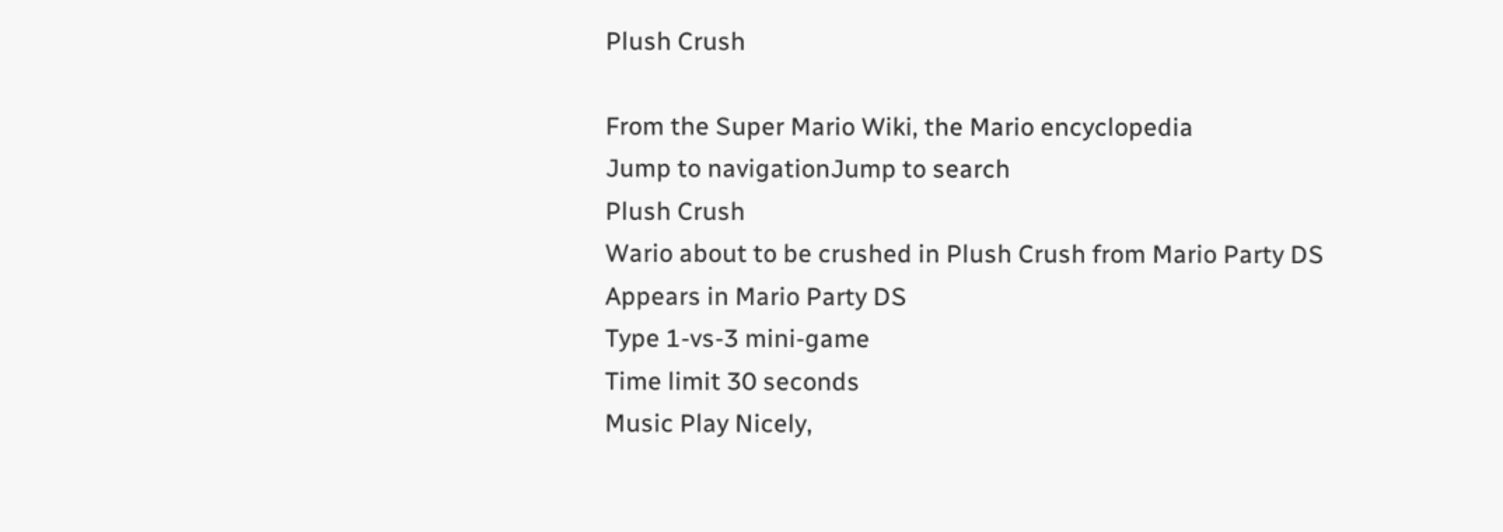Plush Crush

From the Super Mario Wiki, the Mario encyclopedia
Jump to navigationJump to search
Plush Crush
Wario about to be crushed in Plush Crush from Mario Party DS
Appears in Mario Party DS
Type 1-vs-3 mini-game
Time limit 30 seconds
Music Play Nicely,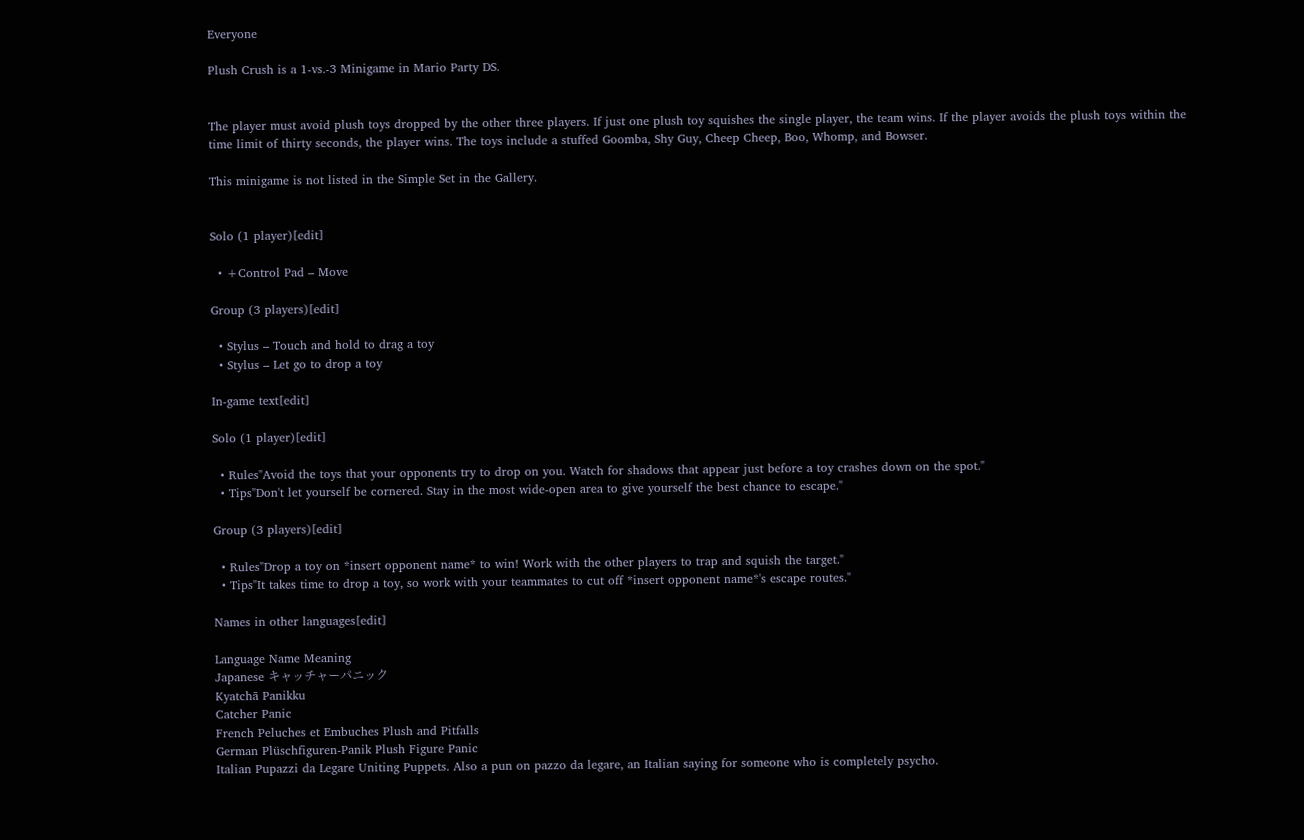Everyone

Plush Crush is a 1-vs.-3 Minigame in Mario Party DS.


The player must avoid plush toys dropped by the other three players. If just one plush toy squishes the single player, the team wins. If the player avoids the plush toys within the time limit of thirty seconds, the player wins. The toys include a stuffed Goomba, Shy Guy, Cheep Cheep, Boo, Whomp, and Bowser.

This minigame is not listed in the Simple Set in the Gallery.


Solo (1 player)[edit]

  • +Control Pad – Move

Group (3 players)[edit]

  • Stylus – Touch and hold to drag a toy
  • Stylus – Let go to drop a toy

In-game text[edit]

Solo (1 player)[edit]

  • Rules"Avoid the toys that your opponents try to drop on you. Watch for shadows that appear just before a toy crashes down on the spot."
  • Tips"Don't let yourself be cornered. Stay in the most wide-open area to give yourself the best chance to escape."

Group (3 players)[edit]

  • Rules"Drop a toy on *insert opponent name* to win! Work with the other players to trap and squish the target."
  • Tips"It takes time to drop a toy, so work with your teammates to cut off *insert opponent name*'s escape routes."

Names in other languages[edit]

Language Name Meaning
Japanese キャッチャーパニック
Kyatchā Panikku
Catcher Panic
French Peluches et Embuches Plush and Pitfalls
German Plüschfiguren-Panik Plush Figure Panic
Italian Pupazzi da Legare Uniting Puppets. Also a pun on pazzo da legare, an Italian saying for someone who is completely psycho.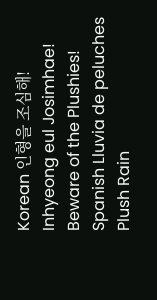Korean 인형을 조심해!
Inhyeong eul Josimhae!
Beware of the Plushies!
Spanish Lluvia de peluches Plush Rain